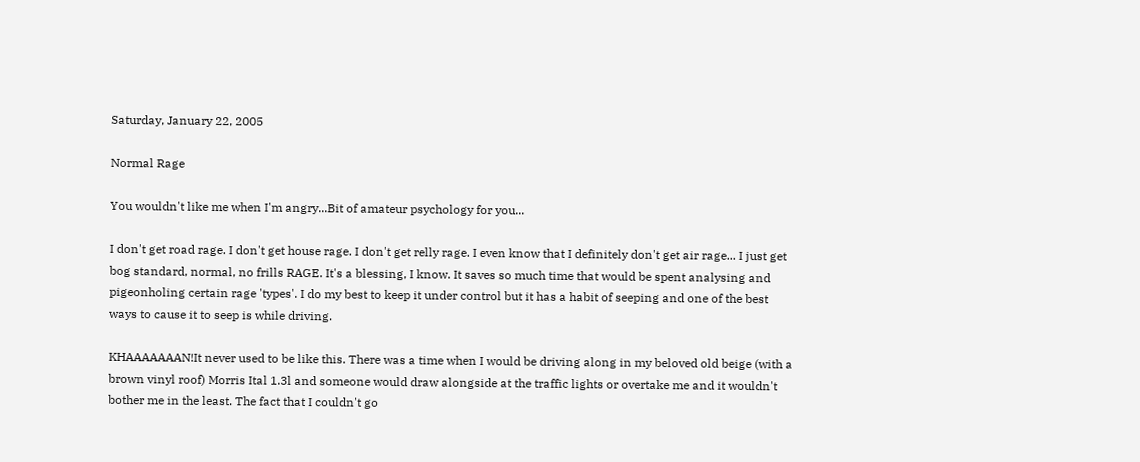Saturday, January 22, 2005

Normal Rage

You wouldn't like me when I'm angry...Bit of amateur psychology for you...

I don't get road rage. I don't get house rage. I don't get relly rage. I even know that I definitely don't get air rage... I just get bog standard, normal, no frills RAGE. It's a blessing, I know. It saves so much time that would be spent analysing and pigeonholing certain rage 'types'. I do my best to keep it under control but it has a habit of seeping and one of the best ways to cause it to seep is while driving.

KHAAAAAAAN!It never used to be like this. There was a time when I would be driving along in my beloved old beige (with a brown vinyl roof) Morris Ital 1.3l and someone would draw alongside at the traffic lights or overtake me and it wouldn't bother me in the least. The fact that I couldn't go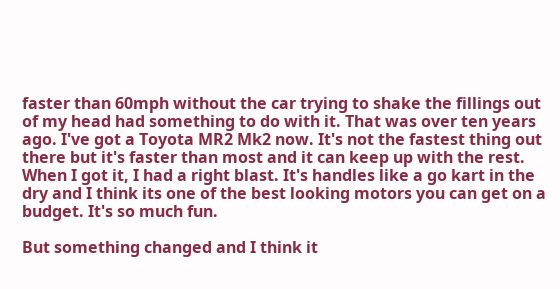faster than 60mph without the car trying to shake the fillings out of my head had something to do with it. That was over ten years ago. I've got a Toyota MR2 Mk2 now. It's not the fastest thing out there but it's faster than most and it can keep up with the rest. When I got it, I had a right blast. It's handles like a go kart in the dry and I think its one of the best looking motors you can get on a budget. It's so much fun.

But something changed and I think it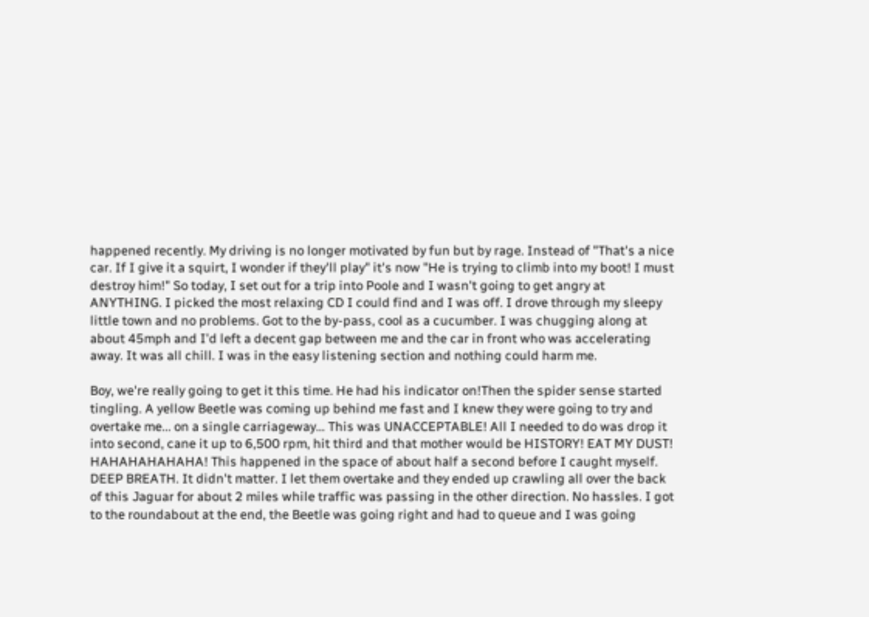happened recently. My driving is no longer motivated by fun but by rage. Instead of "That's a nice car. If I give it a squirt, I wonder if they'll play" it's now "He is trying to climb into my boot! I must destroy him!" So today, I set out for a trip into Poole and I wasn't going to get angry at ANYTHING. I picked the most relaxing CD I could find and I was off. I drove through my sleepy little town and no problems. Got to the by-pass, cool as a cucumber. I was chugging along at about 45mph and I'd left a decent gap between me and the car in front who was accelerating away. It was all chill. I was in the easy listening section and nothing could harm me.

Boy, we're really going to get it this time. He had his indicator on!Then the spider sense started tingling. A yellow Beetle was coming up behind me fast and I knew they were going to try and overtake me... on a single carriageway... This was UNACCEPTABLE! All I needed to do was drop it into second, cane it up to 6,500 rpm, hit third and that mother would be HISTORY! EAT MY DUST! HAHAHAHAHAHA! This happened in the space of about half a second before I caught myself. DEEP BREATH. It didn't matter. I let them overtake and they ended up crawling all over the back of this Jaguar for about 2 miles while traffic was passing in the other direction. No hassles. I got to the roundabout at the end, the Beetle was going right and had to queue and I was going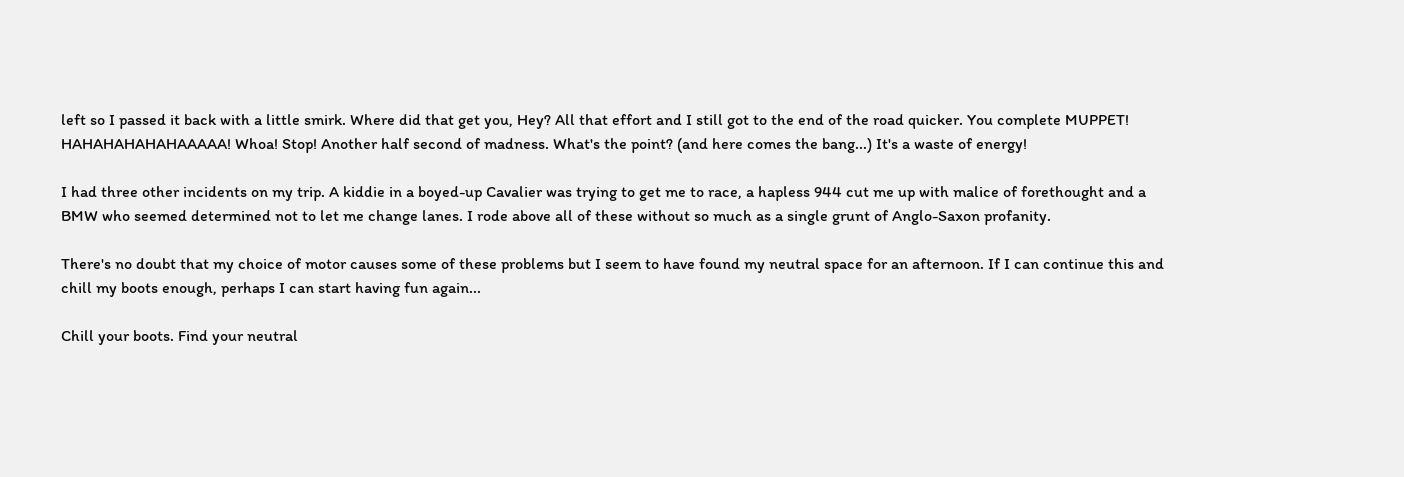left so I passed it back with a little smirk. Where did that get you, Hey? All that effort and I still got to the end of the road quicker. You complete MUPPET! HAHAHAHAHAHAAAAA! Whoa! Stop! Another half second of madness. What's the point? (and here comes the bang...) It's a waste of energy!

I had three other incidents on my trip. A kiddie in a boyed-up Cavalier was trying to get me to race, a hapless 944 cut me up with malice of forethought and a BMW who seemed determined not to let me change lanes. I rode above all of these without so much as a single grunt of Anglo-Saxon profanity.

There's no doubt that my choice of motor causes some of these problems but I seem to have found my neutral space for an afternoon. If I can continue this and chill my boots enough, perhaps I can start having fun again...

Chill your boots. Find your neutral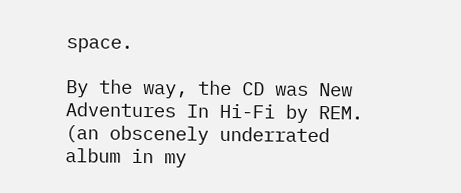space.

By the way, the CD was New Adventures In Hi-Fi by REM. (an obscenely underrated album in my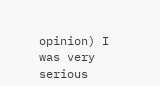opinion) I was very serious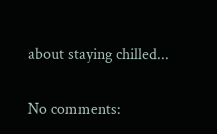about staying chilled...

No comments: